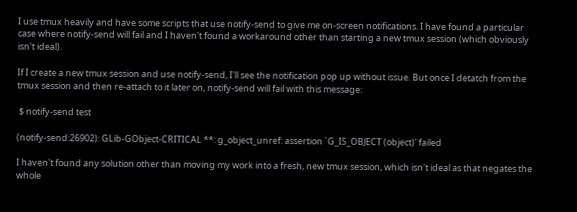I use tmux heavily and have some scripts that use notify-send to give me on-screen notifications. I have found a particular case where notify-send will fail and I haven't found a workaround other than starting a new tmux session (which obviously isn't ideal).

If I create a new tmux session and use notify-send, I'll see the notification pop up without issue. But once I detatch from the tmux session and then re-attach to it later on, notify-send will fail with this message:

 $ notify-send test

(notify-send:26902): GLib-GObject-CRITICAL **: g_object_unref: assertion `G_IS_OBJECT (object)' failed

I haven't found any solution other than moving my work into a fresh, new tmux session, which isn't ideal as that negates the whole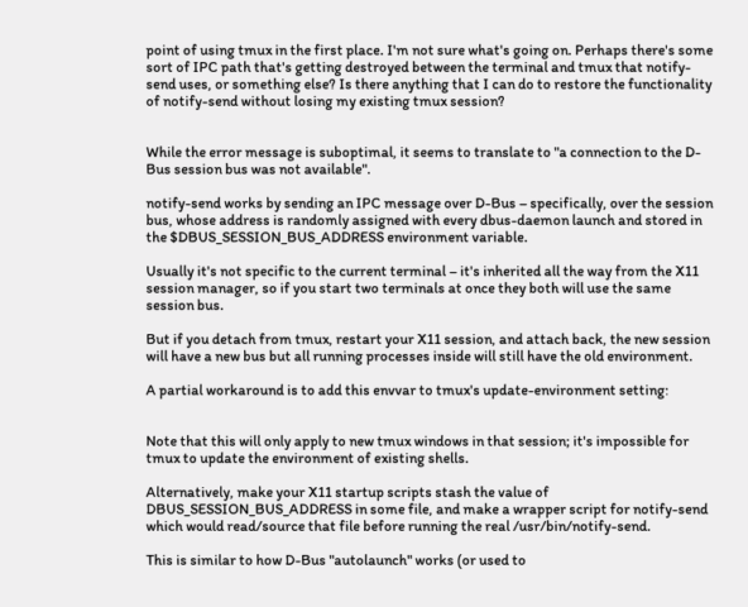point of using tmux in the first place. I'm not sure what's going on. Perhaps there's some sort of IPC path that's getting destroyed between the terminal and tmux that notify-send uses, or something else? Is there anything that I can do to restore the functionality of notify-send without losing my existing tmux session?


While the error message is suboptimal, it seems to translate to "a connection to the D-Bus session bus was not available".

notify-send works by sending an IPC message over D-Bus – specifically, over the session bus, whose address is randomly assigned with every dbus-daemon launch and stored in the $DBUS_SESSION_BUS_ADDRESS environment variable.

Usually it's not specific to the current terminal – it's inherited all the way from the X11 session manager, so if you start two terminals at once they both will use the same session bus.

But if you detach from tmux, restart your X11 session, and attach back, the new session will have a new bus but all running processes inside will still have the old environment.

A partial workaround is to add this envvar to tmux's update-environment setting:


Note that this will only apply to new tmux windows in that session; it's impossible for tmux to update the environment of existing shells.

Alternatively, make your X11 startup scripts stash the value of DBUS_SESSION_BUS_ADDRESS in some file, and make a wrapper script for notify-send which would read/source that file before running the real /usr/bin/notify-send.

This is similar to how D-Bus "autolaunch" works (or used to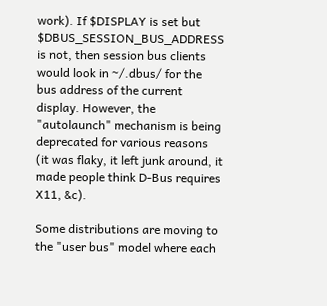work). If $DISPLAY is set but $DBUS_SESSION_BUS_ADDRESS is not, then session bus clients would look in ~/.dbus/ for the bus address of the current display. However, the "autolaunch" mechanism is being deprecated for various reasons (it was flaky, it left junk around, it made people think D-Bus requires X11, &c).

Some distributions are moving to the "user bus" model where each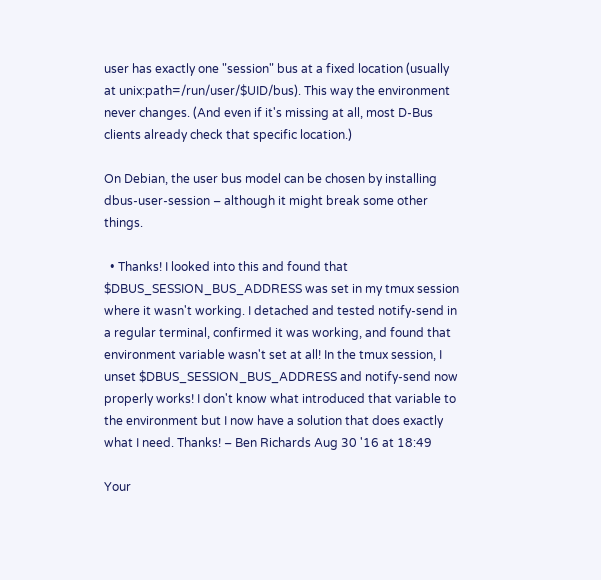user has exactly one "session" bus at a fixed location (usually at unix:path=/run/user/$UID/bus). This way the environment never changes. (And even if it's missing at all, most D-Bus clients already check that specific location.)

On Debian, the user bus model can be chosen by installing dbus-user-session – although it might break some other things.

  • Thanks! I looked into this and found that $DBUS_SESSION_BUS_ADDRESS was set in my tmux session where it wasn't working. I detached and tested notify-send in a regular terminal, confirmed it was working, and found that environment variable wasn't set at all! In the tmux session, I unset $DBUS_SESSION_BUS_ADDRESS and notify-send now properly works! I don't know what introduced that variable to the environment but I now have a solution that does exactly what I need. Thanks! – Ben Richards Aug 30 '16 at 18:49

Your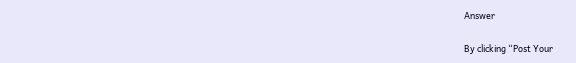Answer

By clicking “Post Your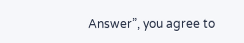Answer”, you agree to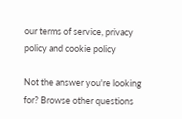our terms of service, privacy policy and cookie policy

Not the answer you're looking for? Browse other questions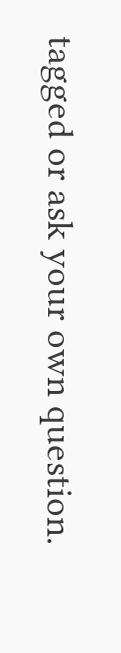tagged or ask your own question.